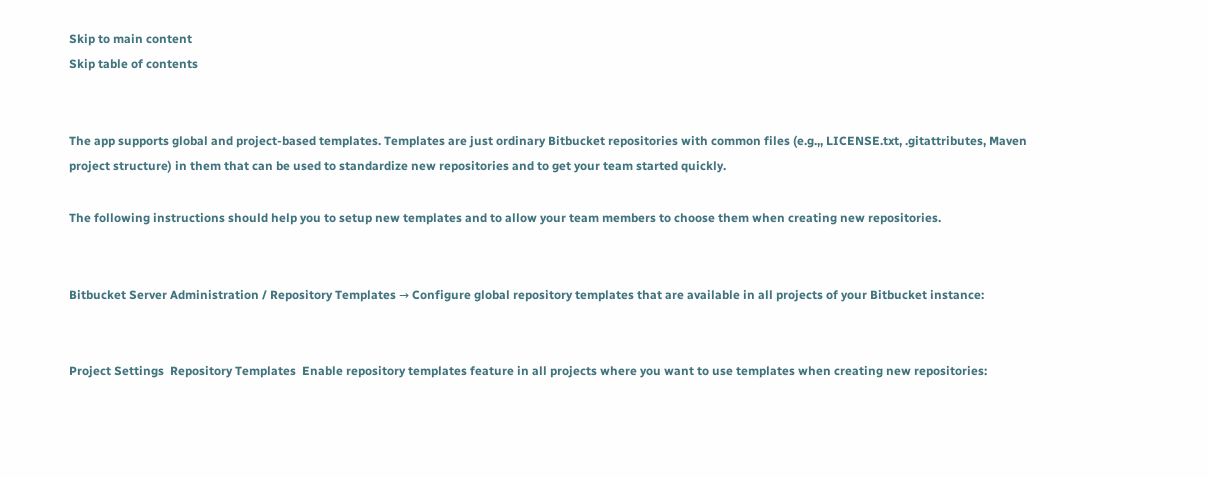Skip to main content
Skip table of contents


The app supports global and project-based templates. Templates are just ordinary Bitbucket repositories with common files (e.g.,, LICENSE.txt, .gitattributes, Maven project structure) in them that can be used to standardize new repositories and to get your team started quickly.

The following instructions should help you to setup new templates and to allow your team members to choose them when creating new repositories.


Bitbucket Server Administration / Repository Templates → Configure global repository templates that are available in all projects of your Bitbucket instance:


Project Settings  Repository Templates  Enable repository templates feature in all projects where you want to use templates when creating new repositories: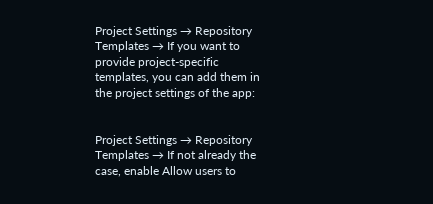Project Settings → Repository Templates → If you want to provide project-specific templates, you can add them in the project settings of the app:


Project Settings → Repository Templates → If not already the case, enable Allow users to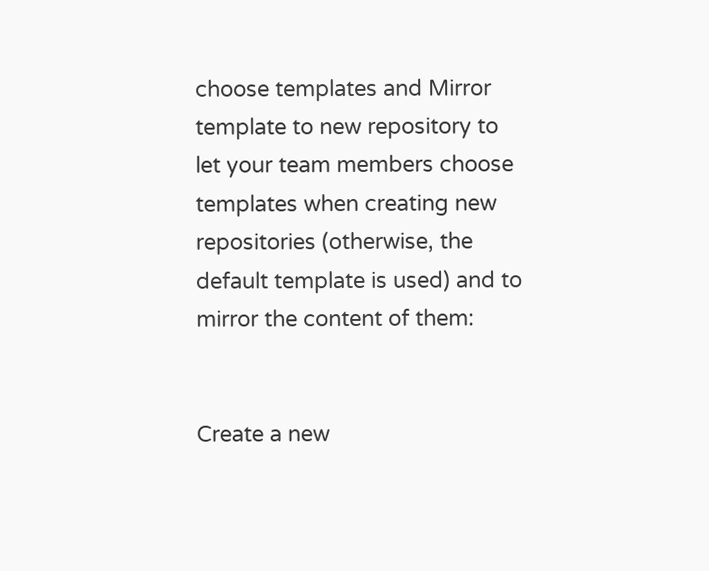choose templates and Mirror template to new repository to let your team members choose templates when creating new repositories (otherwise, the default template is used) and to mirror the content of them:


Create a new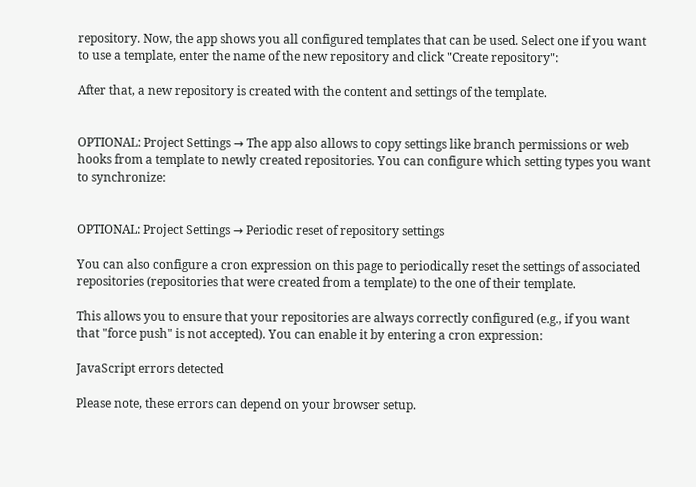repository. Now, the app shows you all configured templates that can be used. Select one if you want to use a template, enter the name of the new repository and click "Create repository":

After that, a new repository is created with the content and settings of the template.


OPTIONAL: Project Settings → The app also allows to copy settings like branch permissions or web hooks from a template to newly created repositories. You can configure which setting types you want to synchronize:


OPTIONAL: Project Settings → Periodic reset of repository settings

You can also configure a cron expression on this page to periodically reset the settings of associated repositories (repositories that were created from a template) to the one of their template.

This allows you to ensure that your repositories are always correctly configured (e.g., if you want that "force push" is not accepted). You can enable it by entering a cron expression:

JavaScript errors detected

Please note, these errors can depend on your browser setup.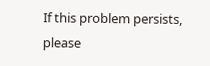If this problem persists, please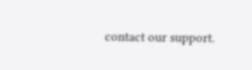contact our support.